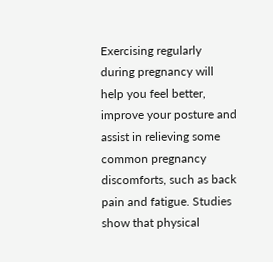Exercising regularly during pregnancy will help you feel better, improve your posture and assist in relieving some common pregnancy discomforts, such as back pain and fatigue. Studies show that physical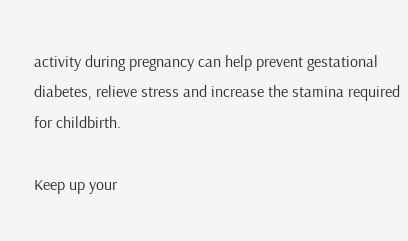activity during pregnancy can help prevent gestational diabetes, relieve stress and increase the stamina required for childbirth.

Keep up your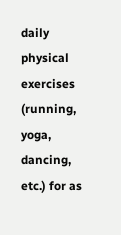daily physical exercises (running, yoga, dancing, etc.) for as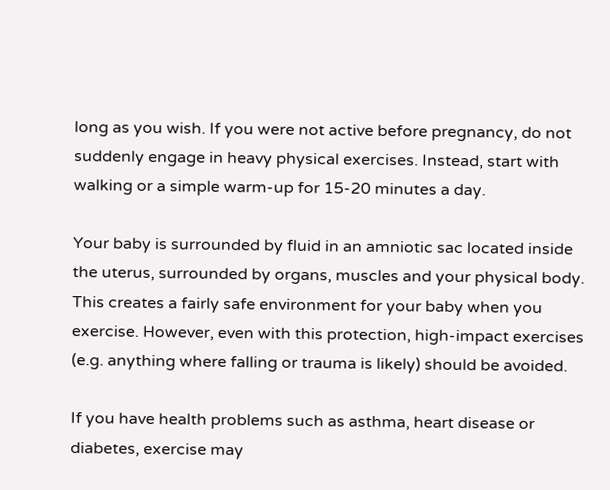long as you wish. If you were not active before pregnancy, do not suddenly engage in heavy physical exercises. Instead, start with walking or a simple warm-up for 15-20 minutes a day.

Your baby is surrounded by fluid in an amniotic sac located inside the uterus, surrounded by organs, muscles and your physical body. This creates a fairly safe environment for your baby when you exercise. However, even with this protection, high-impact exercises (e.g. anything where falling or trauma is likely) should be avoided.

If you have health problems such as asthma, heart disease or diabetes, exercise may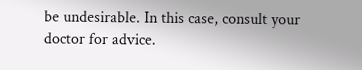be undesirable. In this case, consult your doctor for advice.